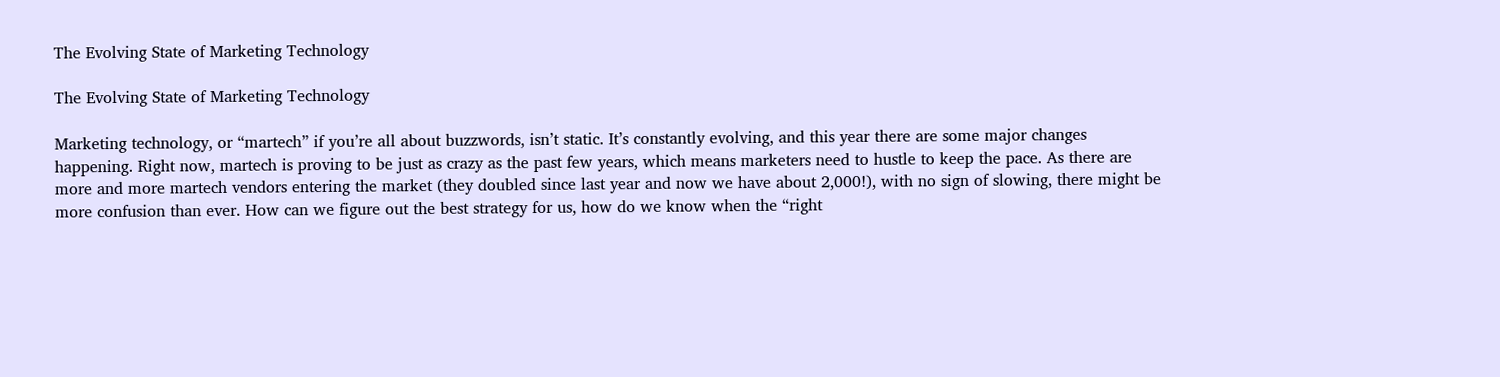The Evolving State of Marketing Technology

The Evolving State of Marketing Technology

Marketing technology, or “martech” if you’re all about buzzwords, isn’t static. It’s constantly evolving, and this year there are some major changes happening. Right now, martech is proving to be just as crazy as the past few years, which means marketers need to hustle to keep the pace. As there are more and more martech vendors entering the market (they doubled since last year and now we have about 2,000!), with no sign of slowing, there might be more confusion than ever. How can we figure out the best strategy for us, how do we know when the “right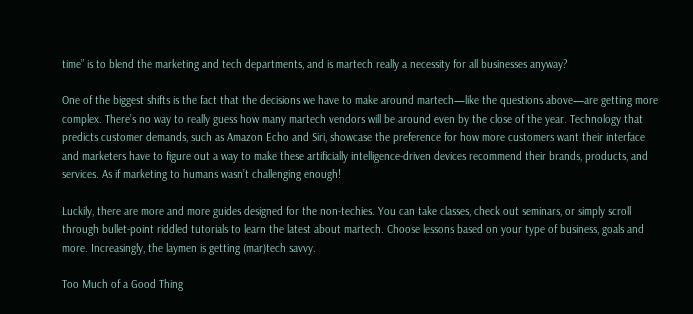time” is to blend the marketing and tech departments, and is martech really a necessity for all businesses anyway?

One of the biggest shifts is the fact that the decisions we have to make around martech—like the questions above—are getting more complex. There’s no way to really guess how many martech vendors will be around even by the close of the year. Technology that predicts customer demands, such as Amazon Echo and Siri, showcase the preference for how more customers want their interface and marketers have to figure out a way to make these artificially intelligence-driven devices recommend their brands, products, and services. As if marketing to humans wasn’t challenging enough!

Luckily, there are more and more guides designed for the non-techies. You can take classes, check out seminars, or simply scroll through bullet-point riddled tutorials to learn the latest about martech. Choose lessons based on your type of business, goals and more. Increasingly, the laymen is getting (mar)tech savvy.

Too Much of a Good Thing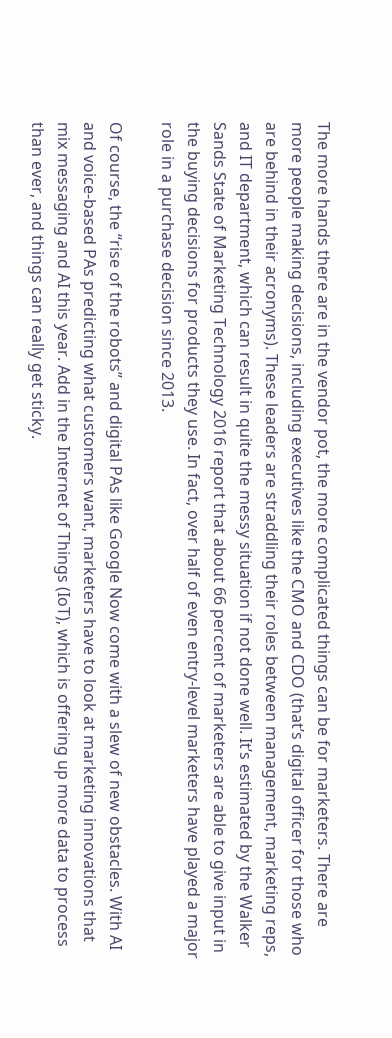The more hands there are in the vendor pot, the more complicated things can be for marketers. There are more people making decisions, including executives like the CMO and CDO (that’s digital officer for those who are behind in their acronyms). These leaders are straddling their roles between management, marketing reps, and IT department, which can result in quite the messy situation if not done well. It’s estimated by the Walker Sands State of Marketing Technology 2016 report that about 66 percent of marketers are able to give input in the buying decisions for products they use. In fact, over half of even entry-level marketers have played a major role in a purchase decision since 2013.

Of course, the “rise of the robots” and digital PAs like Google Now come with a slew of new obstacles. With AI and voice-based PAs predicting what customers want, marketers have to look at marketing innovations that mix messaging and AI this year. Add in the Internet of Things (IoT), which is offering up more data to process than ever, and things can really get sticky.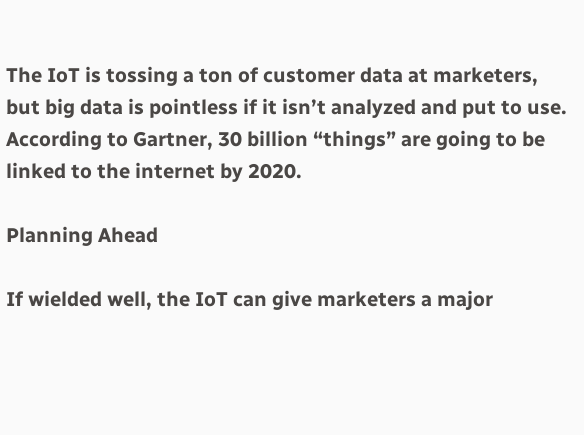The IoT is tossing a ton of customer data at marketers, but big data is pointless if it isn’t analyzed and put to use. According to Gartner, 30 billion “things” are going to be linked to the internet by 2020.

Planning Ahead

If wielded well, the IoT can give marketers a major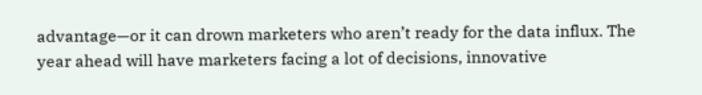advantage—or it can drown marketers who aren’t ready for the data influx. The year ahead will have marketers facing a lot of decisions, innovative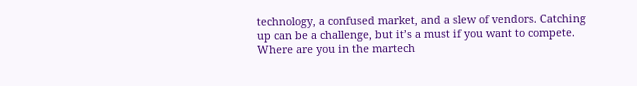technology, a confused market, and a slew of vendors. Catching up can be a challenge, but it’s a must if you want to compete. Where are you in the martech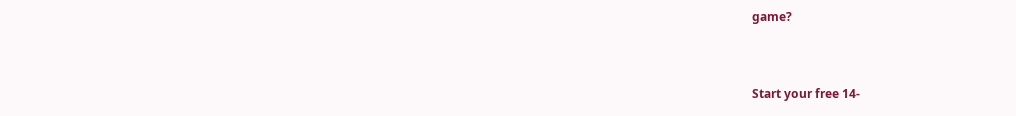game?


Start your free 14-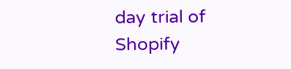day trial of Shopify